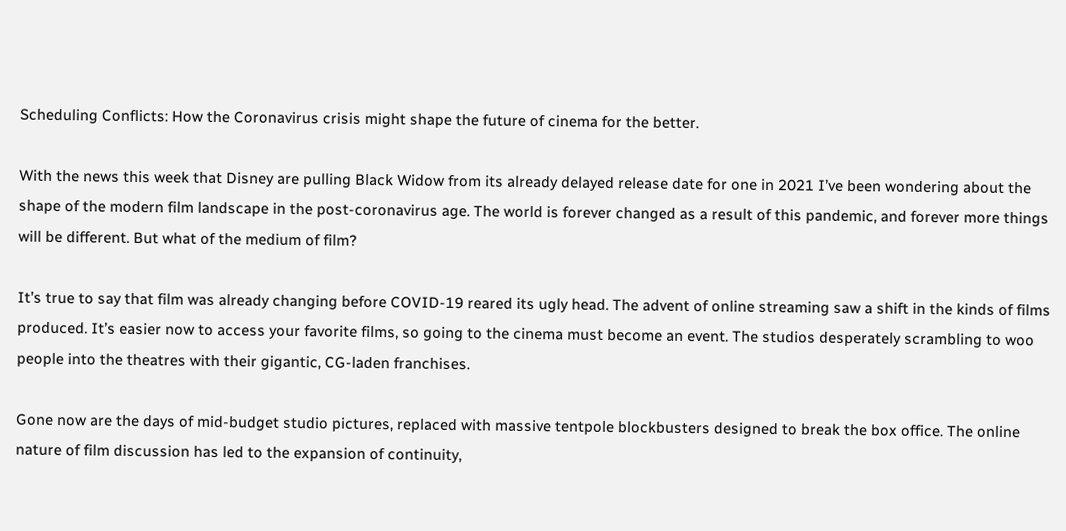Scheduling Conflicts: How the Coronavirus crisis might shape the future of cinema for the better.

With the news this week that Disney are pulling Black Widow from its already delayed release date for one in 2021 I’ve been wondering about the shape of the modern film landscape in the post-coronavirus age. The world is forever changed as a result of this pandemic, and forever more things will be different. But what of the medium of film?

It’s true to say that film was already changing before COVID-19 reared its ugly head. The advent of online streaming saw a shift in the kinds of films produced. It’s easier now to access your favorite films, so going to the cinema must become an event. The studios desperately scrambling to woo people into the theatres with their gigantic, CG-laden franchises.

Gone now are the days of mid-budget studio pictures, replaced with massive tentpole blockbusters designed to break the box office. The online nature of film discussion has led to the expansion of continuity,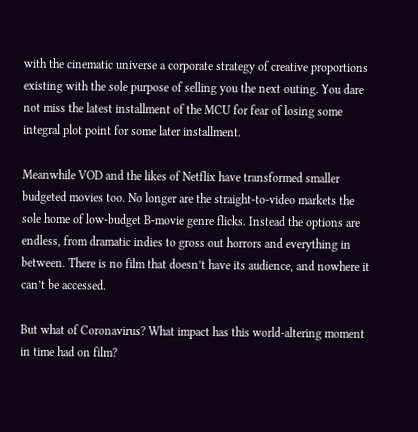with the cinematic universe a corporate strategy of creative proportions existing with the sole purpose of selling you the next outing. You dare not miss the latest installment of the MCU for fear of losing some integral plot point for some later installment.

Meanwhile VOD and the likes of Netflix have transformed smaller budgeted movies too. No longer are the straight-to-video markets the sole home of low-budget B-movie genre flicks. Instead the options are endless, from dramatic indies to gross out horrors and everything in between. There is no film that doesn’t have its audience, and nowhere it can’t be accessed.

But what of Coronavirus? What impact has this world-altering moment in time had on film?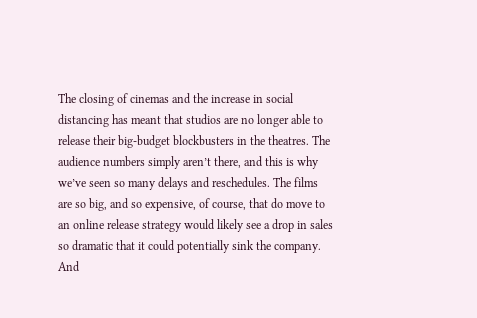The closing of cinemas and the increase in social distancing has meant that studios are no longer able to release their big-budget blockbusters in the theatres. The audience numbers simply aren’t there, and this is why we’ve seen so many delays and reschedules. The films are so big, and so expensive, of course, that do move to an online release strategy would likely see a drop in sales so dramatic that it could potentially sink the company. And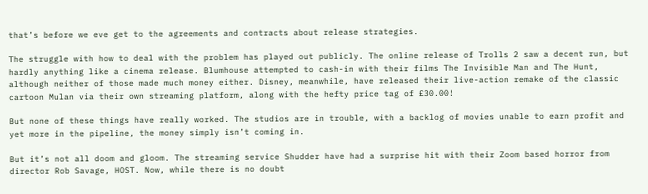that’s before we eve get to the agreements and contracts about release strategies.

The struggle with how to deal with the problem has played out publicly. The online release of Trolls 2 saw a decent run, but hardly anything like a cinema release. Blumhouse attempted to cash-in with their films The Invisible Man and The Hunt, although neither of those made much money either. Disney, meanwhile, have released their live-action remake of the classic cartoon Mulan via their own streaming platform, along with the hefty price tag of £30.00!

But none of these things have really worked. The studios are in trouble, with a backlog of movies unable to earn profit and yet more in the pipeline, the money simply isn’t coming in.

But it’s not all doom and gloom. The streaming service Shudder have had a surprise hit with their Zoom based horror from director Rob Savage, HOST. Now, while there is no doubt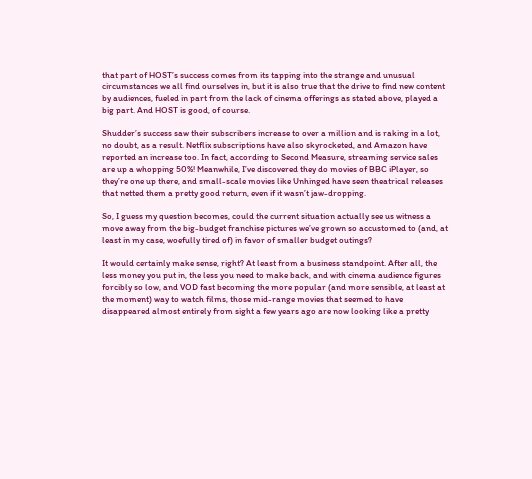that part of HOST’s success comes from its tapping into the strange and unusual circumstances we all find ourselves in, but it is also true that the drive to find new content by audiences, fueled in part from the lack of cinema offerings as stated above, played a big part. And HOST is good, of course.

Shudder’s success saw their subscribers increase to over a million and is raking in a lot, no doubt, as a result. Netflix subscriptions have also skyrocketed, and Amazon have reported an increase too. In fact, according to Second Measure, streaming service sales are up a whopping 50%! Meanwhile, I’ve discovered they do movies of BBC iPlayer, so they’re one up there, and small-scale movies like Unhinged have seen theatrical releases that netted them a pretty good return, even if it wasn’t jaw-dropping.

So, I guess my question becomes, could the current situation actually see us witness a move away from the big-budget franchise pictures we’ve grown so accustomed to (and, at least in my case, woefully tired of) in favor of smaller budget outings?

It would certainly make sense, right? At least from a business standpoint. After all, the less money you put in, the less you need to make back, and with cinema audience figures forcibly so low, and VOD fast becoming the more popular (and more sensible, at least at the moment) way to watch films, those mid-range movies that seemed to have disappeared almost entirely from sight a few years ago are now looking like a pretty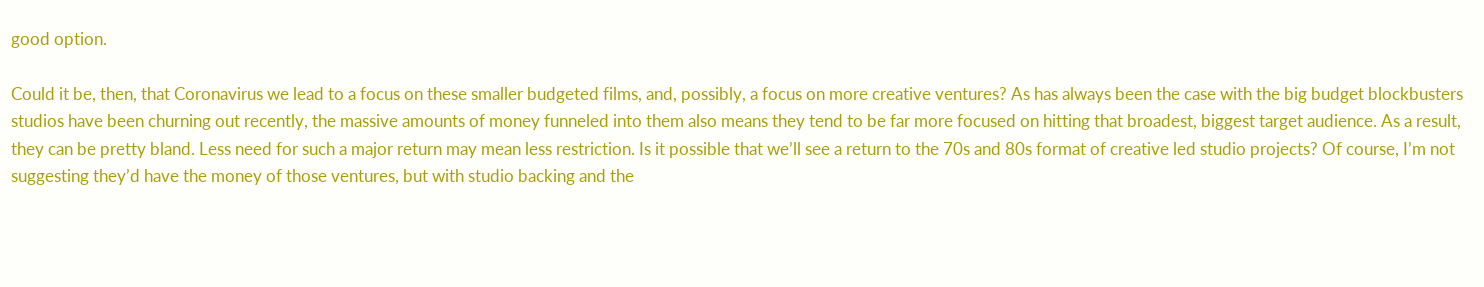good option.

Could it be, then, that Coronavirus we lead to a focus on these smaller budgeted films, and, possibly, a focus on more creative ventures? As has always been the case with the big budget blockbusters studios have been churning out recently, the massive amounts of money funneled into them also means they tend to be far more focused on hitting that broadest, biggest target audience. As a result, they can be pretty bland. Less need for such a major return may mean less restriction. Is it possible that we’ll see a return to the 70s and 80s format of creative led studio projects? Of course, I’m not suggesting they’d have the money of those ventures, but with studio backing and the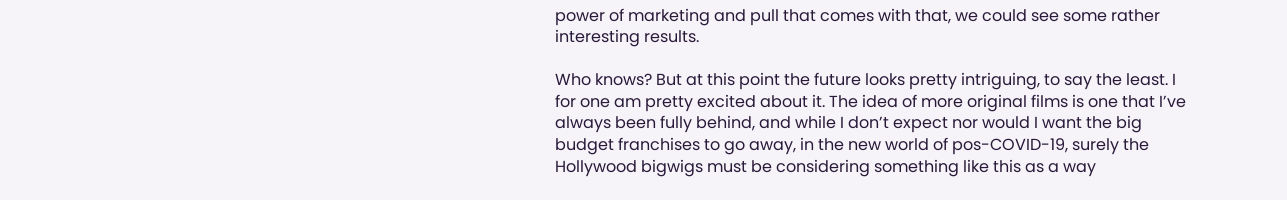power of marketing and pull that comes with that, we could see some rather interesting results.

Who knows? But at this point the future looks pretty intriguing, to say the least. I for one am pretty excited about it. The idea of more original films is one that I’ve always been fully behind, and while I don’t expect nor would I want the big budget franchises to go away, in the new world of pos-COVID-19, surely the Hollywood bigwigs must be considering something like this as a way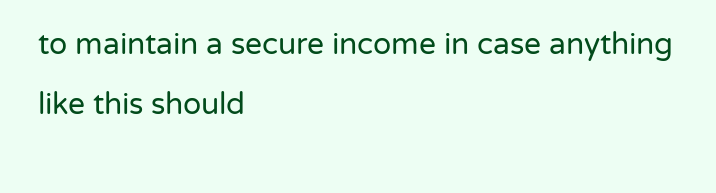to maintain a secure income in case anything like this should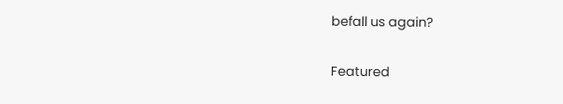befall us again?

Featured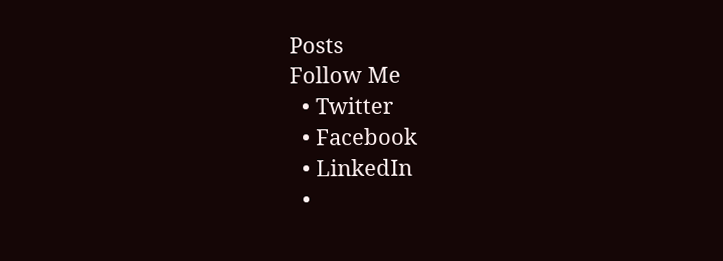Posts
Follow Me
  • Twitter
  • Facebook
  • LinkedIn
  •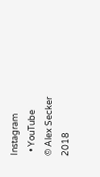Instagram
  • YouTube
© Alex Secker 2018